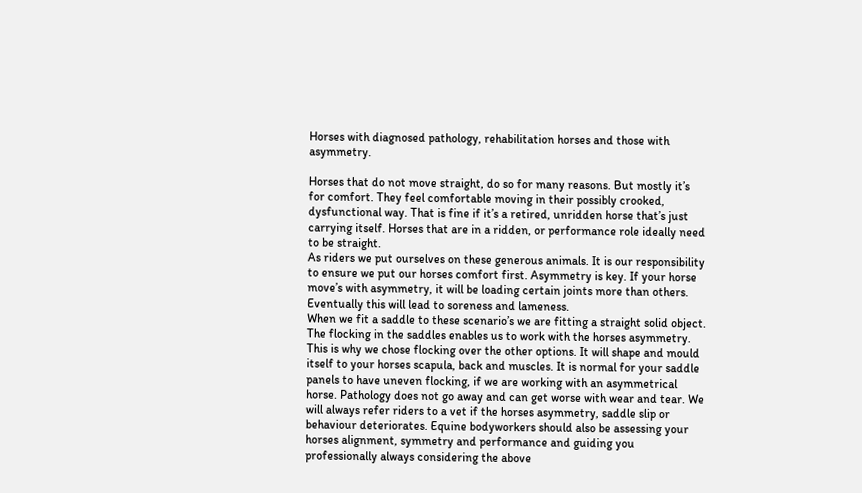Horses with diagnosed pathology, rehabilitation horses and those with asymmetry.

Horses that do not move straight, do so for many reasons. But mostly it’s for comfort. They feel comfortable moving in their possibly crooked, dysfunctional way. That is fine if it’s a retired, unridden horse that’s just carrying itself. Horses that are in a ridden, or performance role ideally need to be straight.
As riders we put ourselves on these generous animals. It is our responsibility to ensure we put our horses comfort first. Asymmetry is key. If your horse move’s with asymmetry, it will be loading certain joints more than others. Eventually this will lead to soreness and lameness.
When we fit a saddle to these scenario’s we are fitting a straight solid object. The flocking in the saddles enables us to work with the horses asymmetry. This is why we chose flocking over the other options. It will shape and mould itself to your horses scapula, back and muscles. It is normal for your saddle panels to have uneven flocking, if we are working with an asymmetrical horse. Pathology does not go away and can get worse with wear and tear. We will always refer riders to a vet if the horses asymmetry, saddle slip or behaviour deteriorates. Equine bodyworkers should also be assessing your horses alignment, symmetry and performance and guiding you professionally always considering the above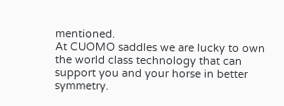mentioned.
At CUOMO saddles we are lucky to own the world class technology that can support you and your horse in better symmetry.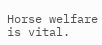Horse welfare is vital.